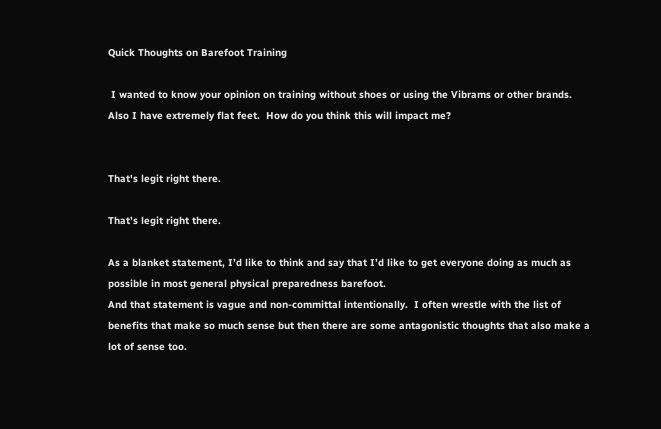Quick Thoughts on Barefoot Training

 I wanted to know your opinion on training without shoes or using the Vibrams or other brands.
Also I have extremely flat feet.  How do you think this will impact me?


That's legit right there.

That’s legit right there.

As a blanket statement, I’d like to think and say that I’d like to get everyone doing as much as possible in most general physical preparedness barefoot.
And that statement is vague and non-committal intentionally.  I often wrestle with the list of benefits that make so much sense but then there are some antagonistic thoughts that also make a lot of sense too.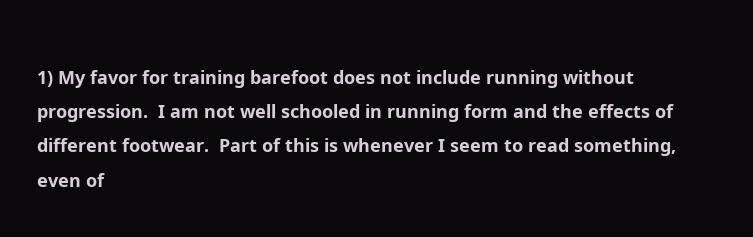1) My favor for training barefoot does not include running without progression.  I am not well schooled in running form and the effects of different footwear.  Part of this is whenever I seem to read something, even of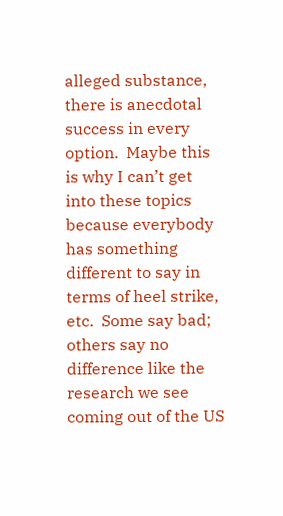alleged substance, there is anecdotal success in every option.  Maybe this is why I can’t get into these topics because everybody has something different to say in terms of heel strike, etc.  Some say bad; others say no difference like the research we see coming out of the US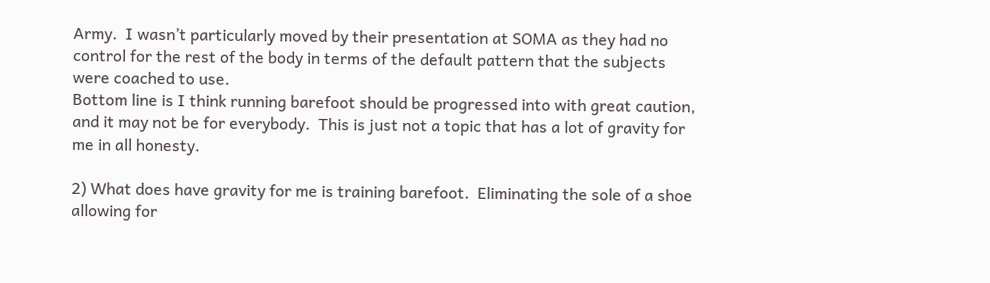Army.  I wasn’t particularly moved by their presentation at SOMA as they had no control for the rest of the body in terms of the default pattern that the subjects were coached to use.
Bottom line is I think running barefoot should be progressed into with great caution, and it may not be for everybody.  This is just not a topic that has a lot of gravity for me in all honesty.

2) What does have gravity for me is training barefoot.  Eliminating the sole of a shoe allowing for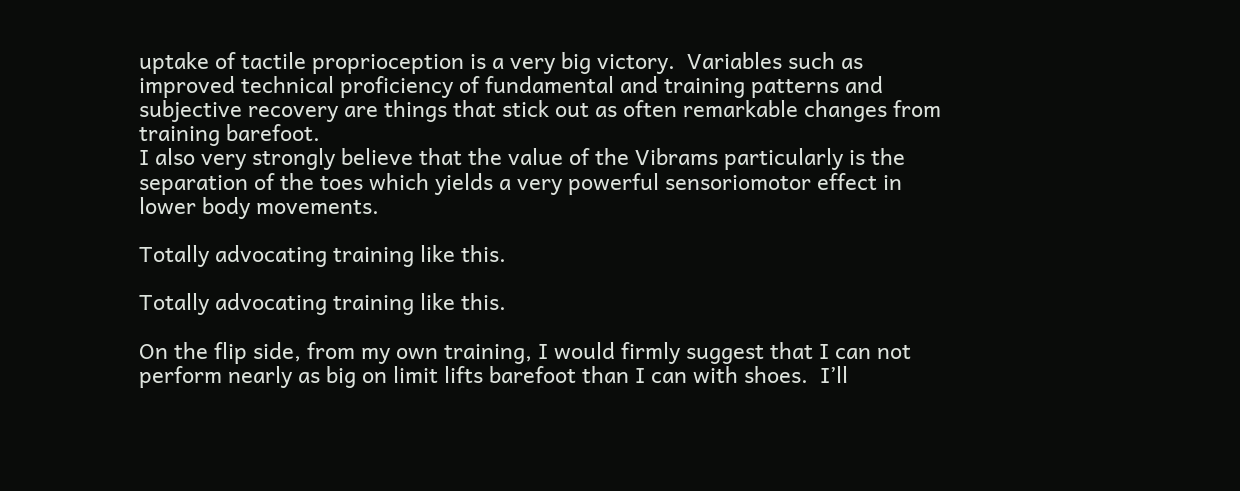uptake of tactile proprioception is a very big victory.  Variables such as improved technical proficiency of fundamental and training patterns and subjective recovery are things that stick out as often remarkable changes from training barefoot.
I also very strongly believe that the value of the Vibrams particularly is the separation of the toes which yields a very powerful sensoriomotor effect in lower body movements.

Totally advocating training like this.

Totally advocating training like this.

On the flip side, from my own training, I would firmly suggest that I can not perform nearly as big on limit lifts barefoot than I can with shoes.  I’ll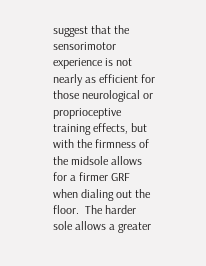suggest that the sensorimotor experience is not nearly as efficient for those neurological or proprioceptive training effects, but with the firmness of the midsole allows for a firmer GRF when dialing out the floor.  The harder sole allows a greater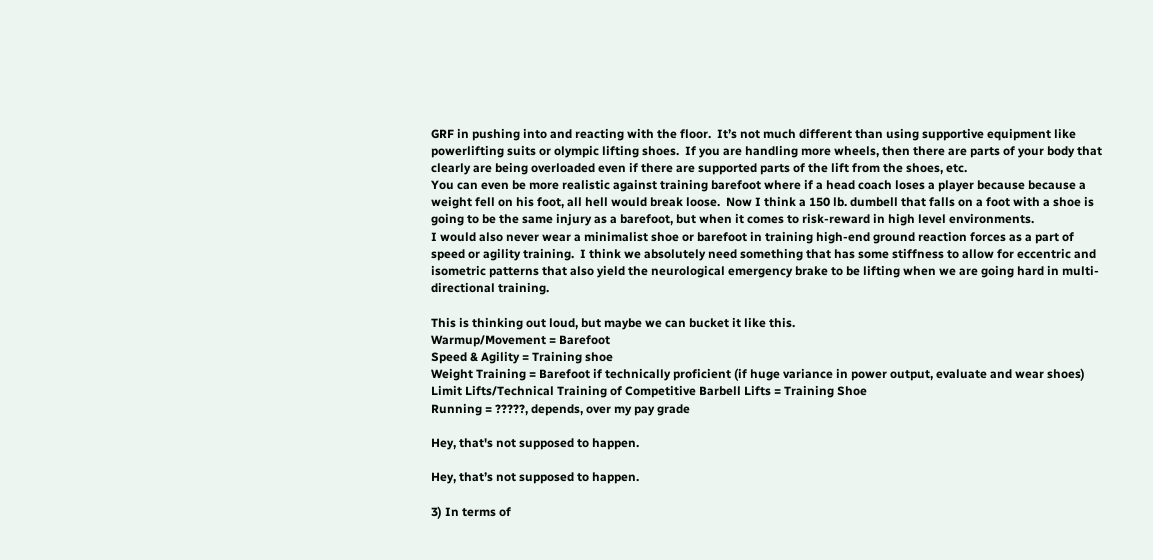GRF in pushing into and reacting with the floor.  It’s not much different than using supportive equipment like powerlifting suits or olympic lifting shoes.  If you are handling more wheels, then there are parts of your body that clearly are being overloaded even if there are supported parts of the lift from the shoes, etc.
You can even be more realistic against training barefoot where if a head coach loses a player because because a weight fell on his foot, all hell would break loose.  Now I think a 150 lb. dumbell that falls on a foot with a shoe is going to be the same injury as a barefoot, but when it comes to risk-reward in high level environments.
I would also never wear a minimalist shoe or barefoot in training high-end ground reaction forces as a part of speed or agility training.  I think we absolutely need something that has some stiffness to allow for eccentric and isometric patterns that also yield the neurological emergency brake to be lifting when we are going hard in multi-directional training.

This is thinking out loud, but maybe we can bucket it like this.
Warmup/Movement = Barefoot
Speed & Agility = Training shoe
Weight Training = Barefoot if technically proficient (if huge variance in power output, evaluate and wear shoes)
Limit Lifts/Technical Training of Competitive Barbell Lifts = Training Shoe
Running = ?????, depends, over my pay grade

Hey, that's not supposed to happen.

Hey, that’s not supposed to happen.

3) In terms of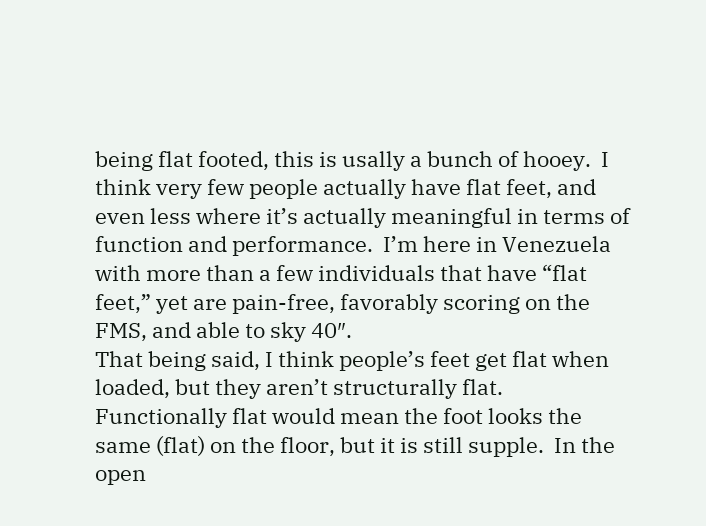being flat footed, this is usally a bunch of hooey.  I think very few people actually have flat feet, and even less where it’s actually meaningful in terms of function and performance.  I’m here in Venezuela with more than a few individuals that have “flat feet,” yet are pain-free, favorably scoring on the FMS, and able to sky 40″.
That being said, I think people’s feet get flat when loaded, but they aren’t structurally flat.  Functionally flat would mean the foot looks the same (flat) on the floor, but it is still supple.  In the open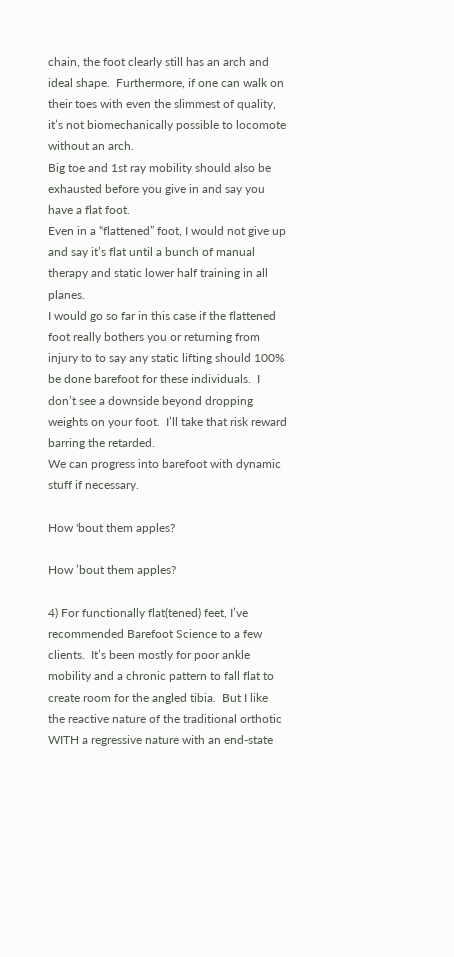chain, the foot clearly still has an arch and ideal shape.  Furthermore, if one can walk on their toes with even the slimmest of quality, it’s not biomechanically possible to locomote without an arch.
Big toe and 1st ray mobility should also be exhausted before you give in and say you have a flat foot.
Even in a “flattened” foot, I would not give up and say it’s flat until a bunch of manual therapy and static lower half training in all planes.
I would go so far in this case if the flattened foot really bothers you or returning from injury to to say any static lifting should 100% be done barefoot for these individuals.  I don’t see a downside beyond dropping weights on your foot.  I’ll take that risk reward barring the retarded.
We can progress into barefoot with dynamic stuff if necessary.

How 'bout them apples?

How ’bout them apples?

4) For functionally flat(tened) feet, I’ve recommended Barefoot Science to a few clients.  It’s been mostly for poor ankle mobility and a chronic pattern to fall flat to create room for the angled tibia.  But I like the reactive nature of the traditional orthotic WITH a regressive nature with an end-state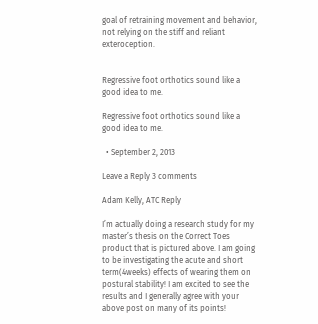goal of retraining movement and behavior, not relying on the stiff and reliant exteroception.


Regressive foot orthotics sound like a good idea to me.

Regressive foot orthotics sound like a good idea to me.

  • September 2, 2013

Leave a Reply 3 comments

Adam Kelly, ATC Reply

I’m actually doing a research study for my master’s thesis on the Correct Toes product that is pictured above. I am going to be investigating the acute and short term(4weeks) effects of wearing them on postural stability! I am excited to see the results and I generally agree with your above post on many of its points!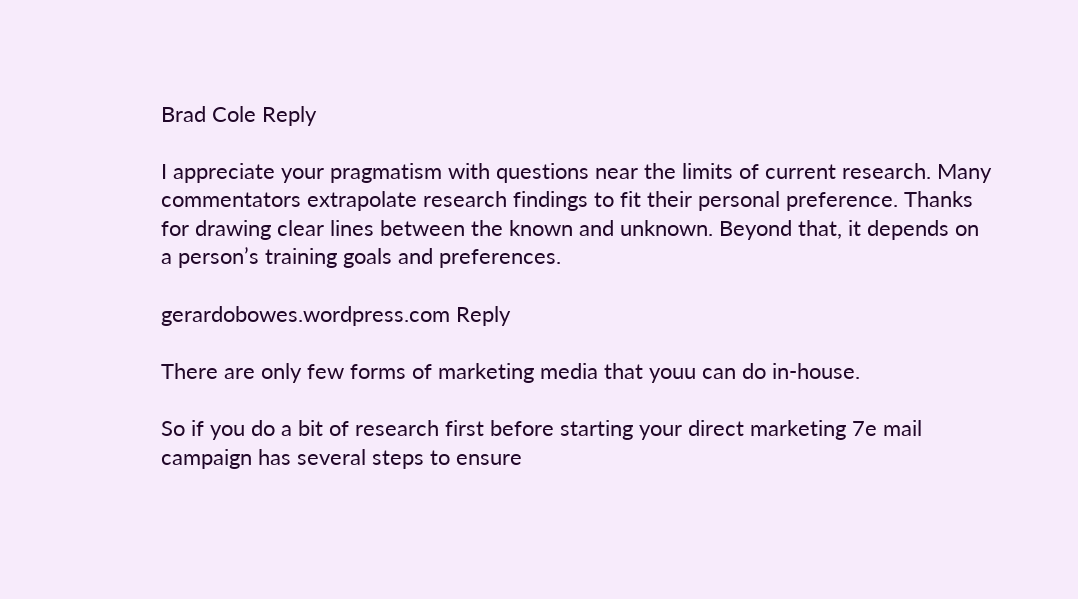Brad Cole Reply

I appreciate your pragmatism with questions near the limits of current research. Many commentators extrapolate research findings to fit their personal preference. Thanks for drawing clear lines between the known and unknown. Beyond that, it depends on a person’s training goals and preferences.

gerardobowes.wordpress.com Reply

There are only few forms of marketing media that youu can do in-house.

So if you do a bit of research first before starting your direct marketing 7e mail
campaign has several steps to ensure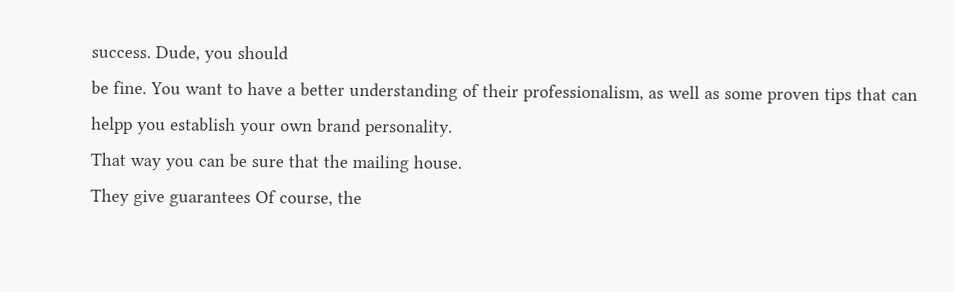success. Dude, you should
be fine. You want to have a better understanding of their professionalism, as well as some proven tips that can helpp you establish your own brand personality.
That way you can be sure that the mailing house.
They give guarantees Of course, the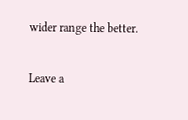wider range the better.

Leave a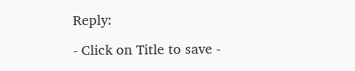Reply:

- Click on Title to save -